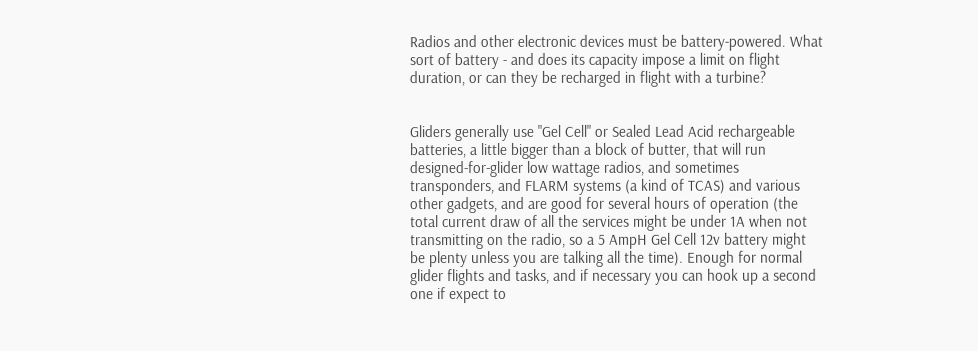Radios and other electronic devices must be battery-powered. What sort of battery - and does its capacity impose a limit on flight duration, or can they be recharged in flight with a turbine?


Gliders generally use "Gel Cell" or Sealed Lead Acid rechargeable batteries, a little bigger than a block of butter, that will run designed-for-glider low wattage radios, and sometimes transponders, and FLARM systems (a kind of TCAS) and various other gadgets, and are good for several hours of operation (the total current draw of all the services might be under 1A when not transmitting on the radio, so a 5 AmpH Gel Cell 12v battery might be plenty unless you are talking all the time). Enough for normal glider flights and tasks, and if necessary you can hook up a second one if expect to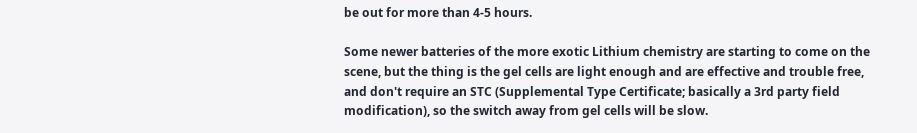be out for more than 4-5 hours.

Some newer batteries of the more exotic Lithium chemistry are starting to come on the scene, but the thing is the gel cells are light enough and are effective and trouble free, and don't require an STC (Supplemental Type Certificate; basically a 3rd party field modification), so the switch away from gel cells will be slow.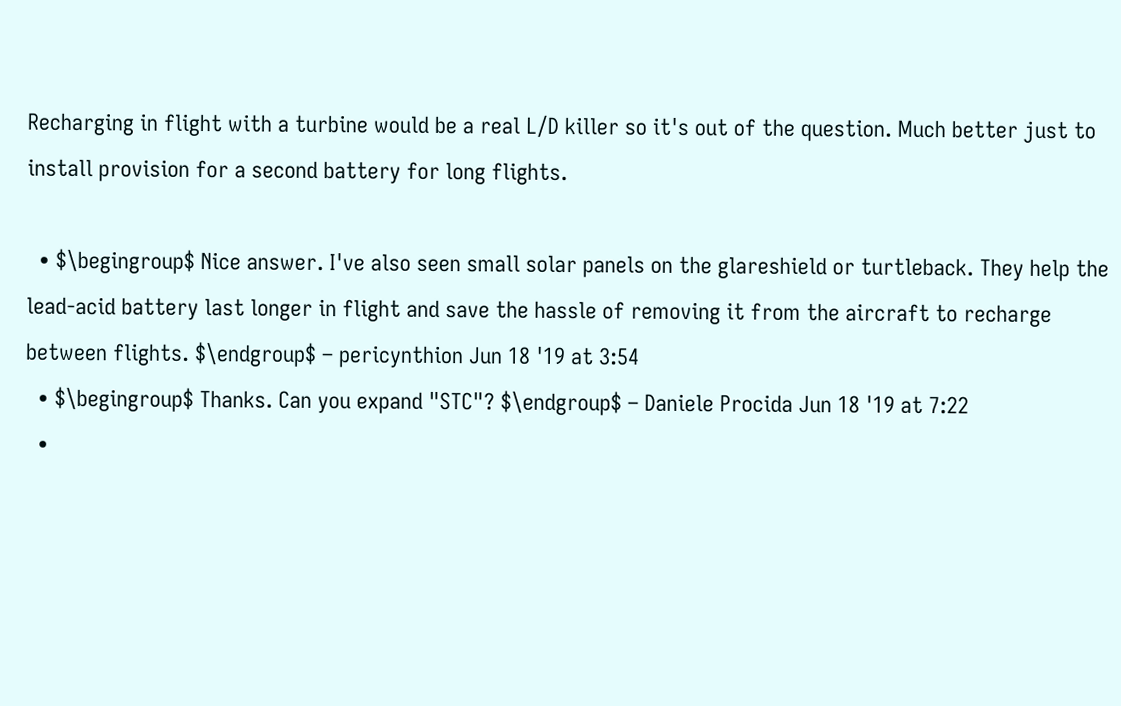Recharging in flight with a turbine would be a real L/D killer so it's out of the question. Much better just to install provision for a second battery for long flights.

  • $\begingroup$ Nice answer. I've also seen small solar panels on the glareshield or turtleback. They help the lead-acid battery last longer in flight and save the hassle of removing it from the aircraft to recharge between flights. $\endgroup$ – pericynthion Jun 18 '19 at 3:54
  • $\begingroup$ Thanks. Can you expand "STC"? $\endgroup$ – Daniele Procida Jun 18 '19 at 7:22
  •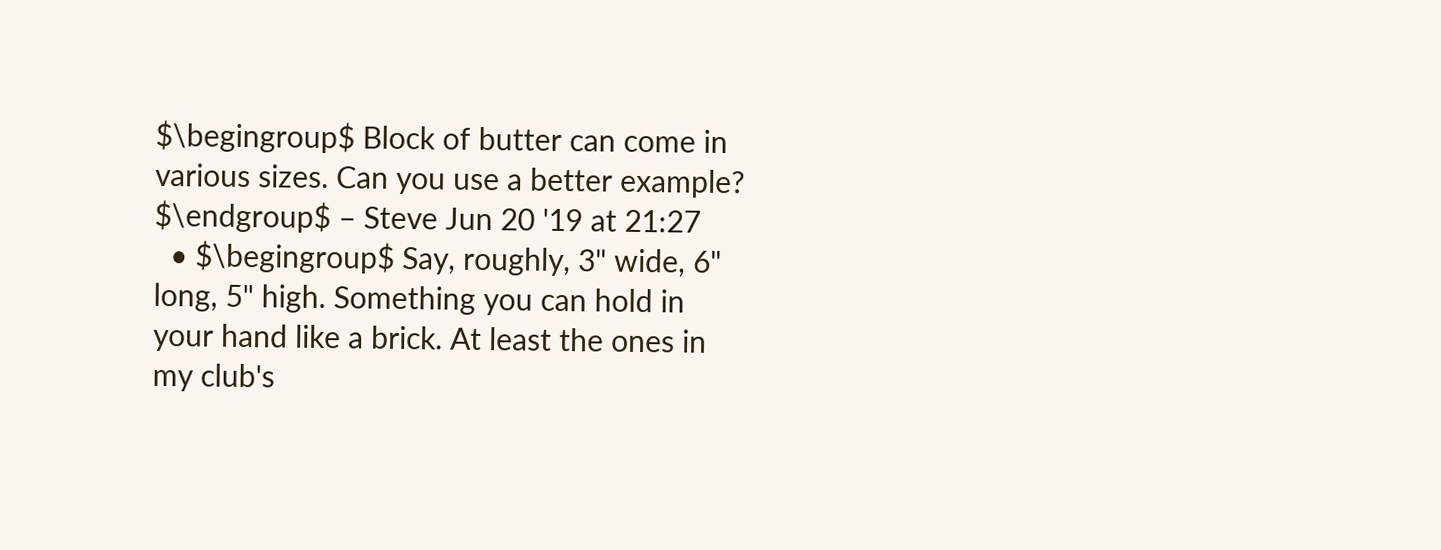$\begingroup$ Block of butter can come in various sizes. Can you use a better example? $\endgroup$ – Steve Jun 20 '19 at 21:27
  • $\begingroup$ Say, roughly, 3" wide, 6" long, 5" high. Something you can hold in your hand like a brick. At least the ones in my club's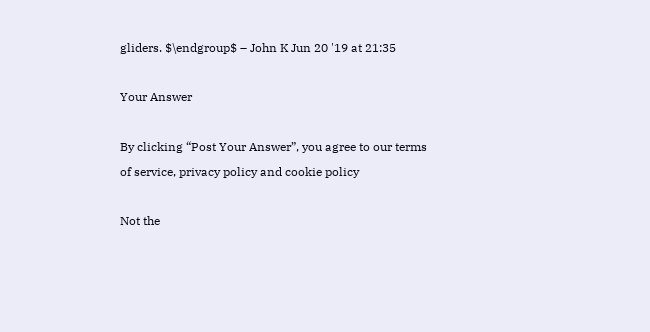gliders. $\endgroup$ – John K Jun 20 '19 at 21:35

Your Answer

By clicking “Post Your Answer”, you agree to our terms of service, privacy policy and cookie policy

Not the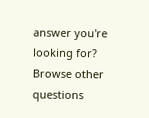answer you're looking for? Browse other questions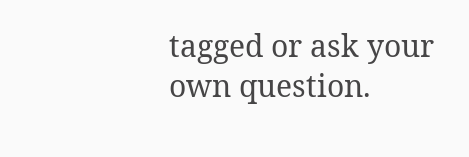tagged or ask your own question.